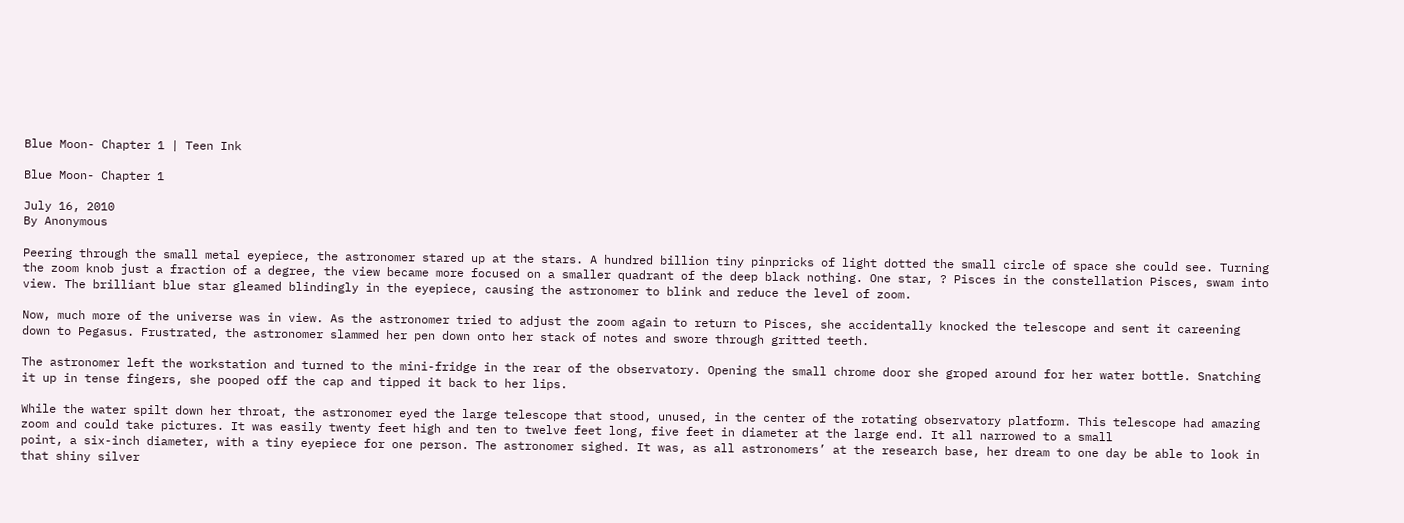Blue Moon- Chapter 1 | Teen Ink

Blue Moon- Chapter 1

July 16, 2010
By Anonymous

Peering through the small metal eyepiece, the astronomer stared up at the stars. A hundred billion tiny pinpricks of light dotted the small circle of space she could see. Turning the zoom knob just a fraction of a degree, the view became more focused on a smaller quadrant of the deep black nothing. One star, ? Pisces in the constellation Pisces, swam into view. The brilliant blue star gleamed blindingly in the eyepiece, causing the astronomer to blink and reduce the level of zoom.

Now, much more of the universe was in view. As the astronomer tried to adjust the zoom again to return to Pisces, she accidentally knocked the telescope and sent it careening down to Pegasus. Frustrated, the astronomer slammed her pen down onto her stack of notes and swore through gritted teeth.

The astronomer left the workstation and turned to the mini-fridge in the rear of the observatory. Opening the small chrome door she groped around for her water bottle. Snatching it up in tense fingers, she pooped off the cap and tipped it back to her lips.

While the water spilt down her throat, the astronomer eyed the large telescope that stood, unused, in the center of the rotating observatory platform. This telescope had amazing zoom and could take pictures. It was easily twenty feet high and ten to twelve feet long, five feet in diameter at the large end. It all narrowed to a small
point, a six-inch diameter, with a tiny eyepiece for one person. The astronomer sighed. It was, as all astronomers’ at the research base, her dream to one day be able to look in that shiny silver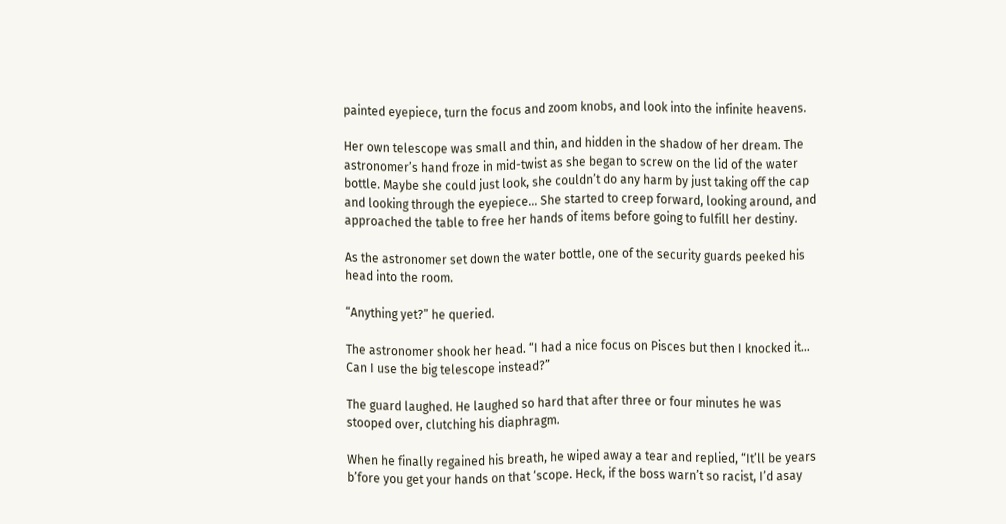painted eyepiece, turn the focus and zoom knobs, and look into the infinite heavens.

Her own telescope was small and thin, and hidden in the shadow of her dream. The astronomer’s hand froze in mid-twist as she began to screw on the lid of the water bottle. Maybe she could just look, she couldn’t do any harm by just taking off the cap and looking through the eyepiece... She started to creep forward, looking around, and approached the table to free her hands of items before going to fulfill her destiny.

As the astronomer set down the water bottle, one of the security guards peeked his head into the room.

“Anything yet?” he queried.

The astronomer shook her head. “I had a nice focus on Pisces but then I knocked it… Can I use the big telescope instead?”

The guard laughed. He laughed so hard that after three or four minutes he was stooped over, clutching his diaphragm.

When he finally regained his breath, he wiped away a tear and replied, “It’ll be years b’fore you get your hands on that ‘scope. Heck, if the boss warn’t so racist, I’d asay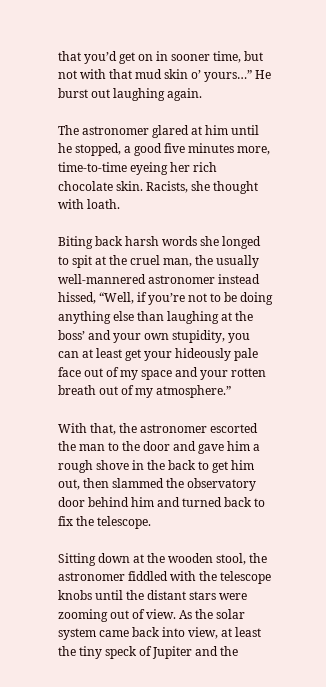that you’d get on in sooner time, but not with that mud skin o’ yours…” He burst out laughing again.

The astronomer glared at him until he stopped, a good five minutes more, time-to-time eyeing her rich chocolate skin. Racists, she thought with loath.

Biting back harsh words she longed to spit at the cruel man, the usually well-mannered astronomer instead hissed, “Well, if you’re not to be doing anything else than laughing at the boss’ and your own stupidity, you can at least get your hideously pale face out of my space and your rotten breath out of my atmosphere.”

With that, the astronomer escorted the man to the door and gave him a rough shove in the back to get him out, then slammed the observatory door behind him and turned back to fix the telescope.

Sitting down at the wooden stool, the astronomer fiddled with the telescope knobs until the distant stars were zooming out of view. As the solar system came back into view, at least the tiny speck of Jupiter and the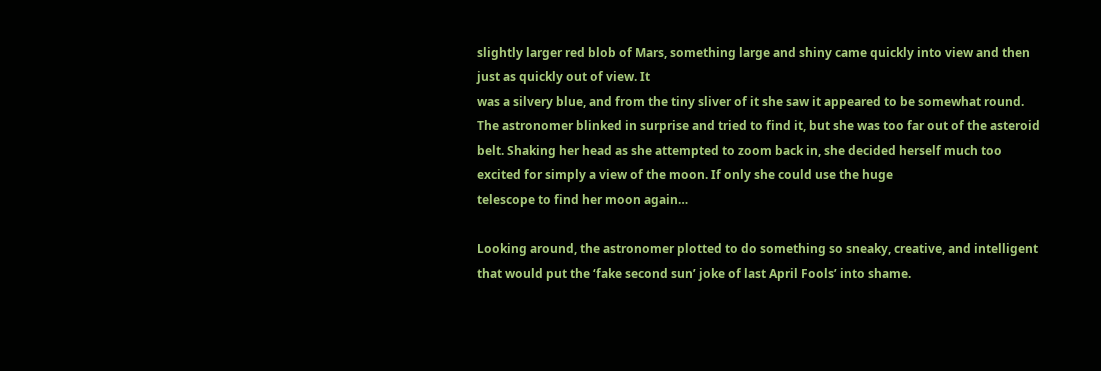slightly larger red blob of Mars, something large and shiny came quickly into view and then just as quickly out of view. It
was a silvery blue, and from the tiny sliver of it she saw it appeared to be somewhat round. The astronomer blinked in surprise and tried to find it, but she was too far out of the asteroid belt. Shaking her head as she attempted to zoom back in, she decided herself much too excited for simply a view of the moon. If only she could use the huge
telescope to find her moon again…

Looking around, the astronomer plotted to do something so sneaky, creative, and intelligent that would put the ‘fake second sun’ joke of last April Fools’ into shame.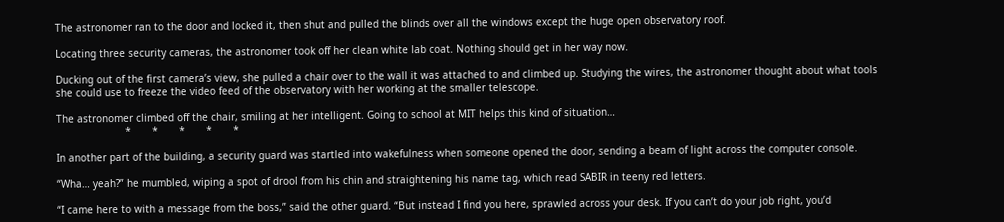The astronomer ran to the door and locked it, then shut and pulled the blinds over all the windows except the huge open observatory roof.

Locating three security cameras, the astronomer took off her clean white lab coat. Nothing should get in her way now.

Ducking out of the first camera’s view, she pulled a chair over to the wall it was attached to and climbed up. Studying the wires, the astronomer thought about what tools she could use to freeze the video feed of the observatory with her working at the smaller telescope.

The astronomer climbed off the chair, smiling at her intelligent. Going to school at MIT helps this kind of situation…
                       *       *       *       *       *

In another part of the building, a security guard was startled into wakefulness when someone opened the door, sending a beam of light across the computer console.

“Wha… yeah?” he mumbled, wiping a spot of drool from his chin and straightening his name tag, which read SABIR in teeny red letters.

“I came here to with a message from the boss,” said the other guard. “But instead I find you here, sprawled across your desk. If you can’t do your job right, you’d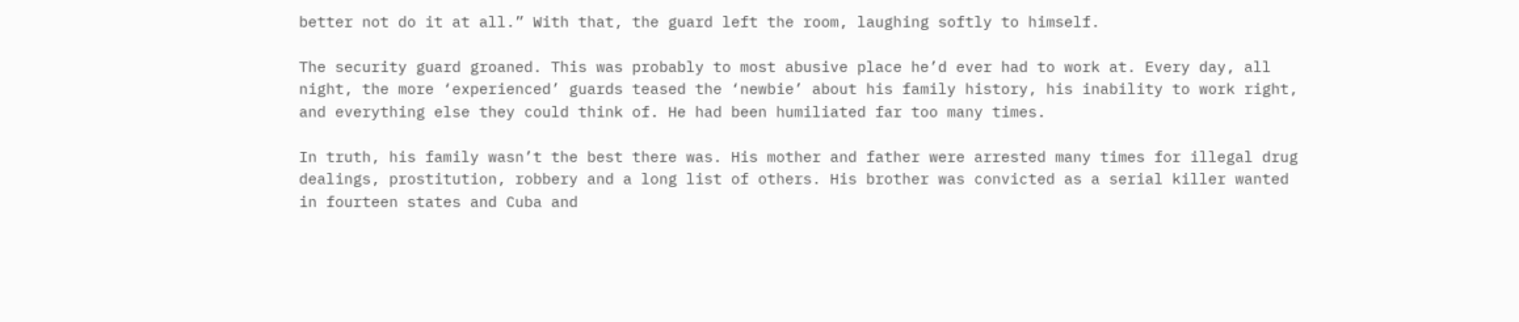better not do it at all.” With that, the guard left the room, laughing softly to himself.

The security guard groaned. This was probably to most abusive place he’d ever had to work at. Every day, all night, the more ‘experienced’ guards teased the ‘newbie’ about his family history, his inability to work right, and everything else they could think of. He had been humiliated far too many times.

In truth, his family wasn’t the best there was. His mother and father were arrested many times for illegal drug dealings, prostitution, robbery and a long list of others. His brother was convicted as a serial killer wanted in fourteen states and Cuba and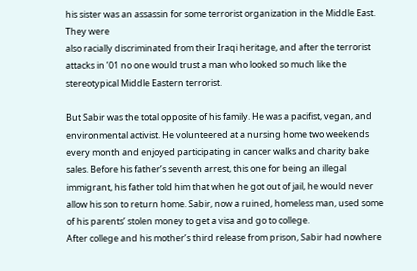his sister was an assassin for some terrorist organization in the Middle East. They were
also racially discriminated from their Iraqi heritage, and after the terrorist attacks in ’01 no one would trust a man who looked so much like the stereotypical Middle Eastern terrorist.

But Sabir was the total opposite of his family. He was a pacifist, vegan, and environmental activist. He volunteered at a nursing home two weekends every month and enjoyed participating in cancer walks and charity bake sales. Before his father’s seventh arrest, this one for being an illegal immigrant, his father told him that when he got out of jail, he would never allow his son to return home. Sabir, now a ruined, homeless man, used some of his parents’ stolen money to get a visa and go to college.
After college and his mother’s third release from prison, Sabir had nowhere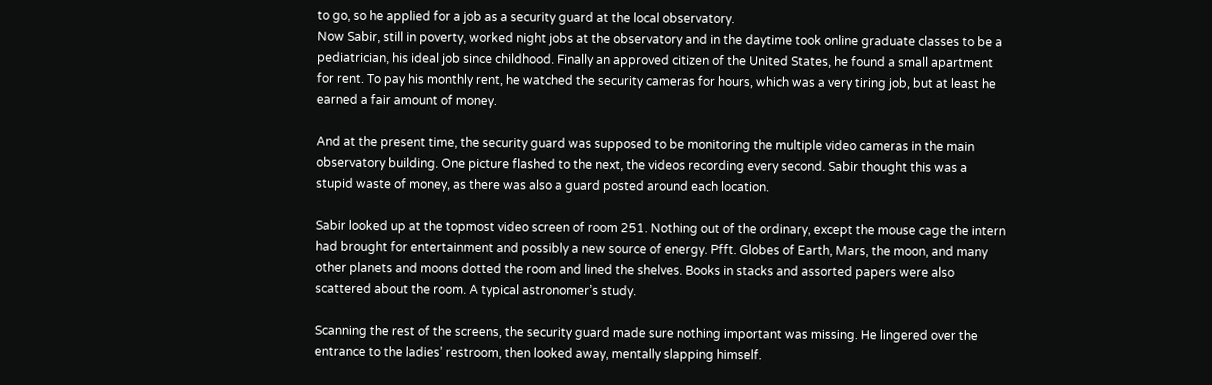to go, so he applied for a job as a security guard at the local observatory.
Now Sabir, still in poverty, worked night jobs at the observatory and in the daytime took online graduate classes to be a pediatrician, his ideal job since childhood. Finally an approved citizen of the United States, he found a small apartment for rent. To pay his monthly rent, he watched the security cameras for hours, which was a very tiring job, but at least he earned a fair amount of money.

And at the present time, the security guard was supposed to be monitoring the multiple video cameras in the main observatory building. One picture flashed to the next, the videos recording every second. Sabir thought this was a stupid waste of money, as there was also a guard posted around each location.

Sabir looked up at the topmost video screen of room 251. Nothing out of the ordinary, except the mouse cage the intern had brought for entertainment and possibly a new source of energy. Pfft. Globes of Earth, Mars, the moon, and many other planets and moons dotted the room and lined the shelves. Books in stacks and assorted papers were also scattered about the room. A typical astronomer’s study.

Scanning the rest of the screens, the security guard made sure nothing important was missing. He lingered over the entrance to the ladies’ restroom, then looked away, mentally slapping himself.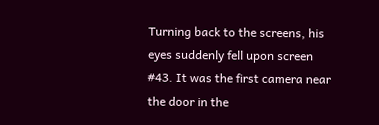Turning back to the screens, his eyes suddenly fell upon screen #43. It was the first camera near the door in the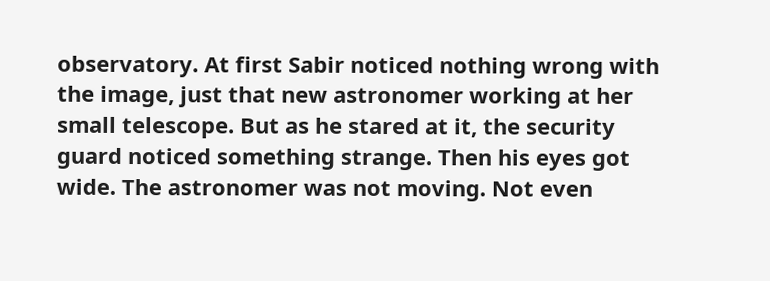observatory. At first Sabir noticed nothing wrong with the image, just that new astronomer working at her small telescope. But as he stared at it, the security guard noticed something strange. Then his eyes got wide. The astronomer was not moving. Not even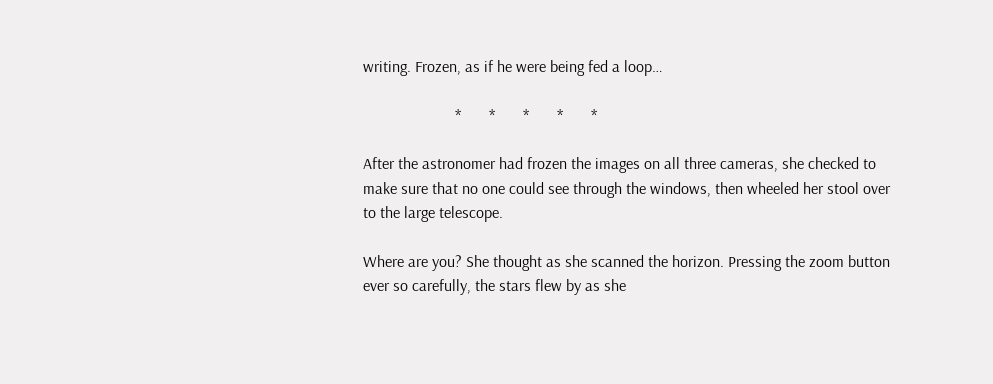writing. Frozen, as if he were being fed a loop…

                       *       *       *       *       *

After the astronomer had frozen the images on all three cameras, she checked to make sure that no one could see through the windows, then wheeled her stool over to the large telescope.

Where are you? She thought as she scanned the horizon. Pressing the zoom button ever so carefully, the stars flew by as she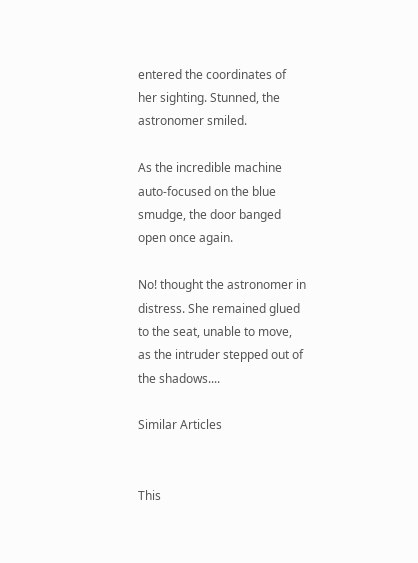entered the coordinates of her sighting. Stunned, the astronomer smiled.

As the incredible machine auto-focused on the blue smudge, the door banged open once again.

No! thought the astronomer in distress. She remained glued to the seat, unable to move, as the intruder stepped out of the shadows....

Similar Articles


This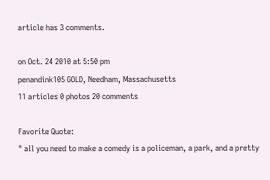article has 3 comments.

on Oct. 24 2010 at 5:50 pm
penandink105 GOLD, Needham, Massachusetts
11 articles 0 photos 20 comments

Favorite Quote:
" all you need to make a comedy is a policeman, a park, and a pretty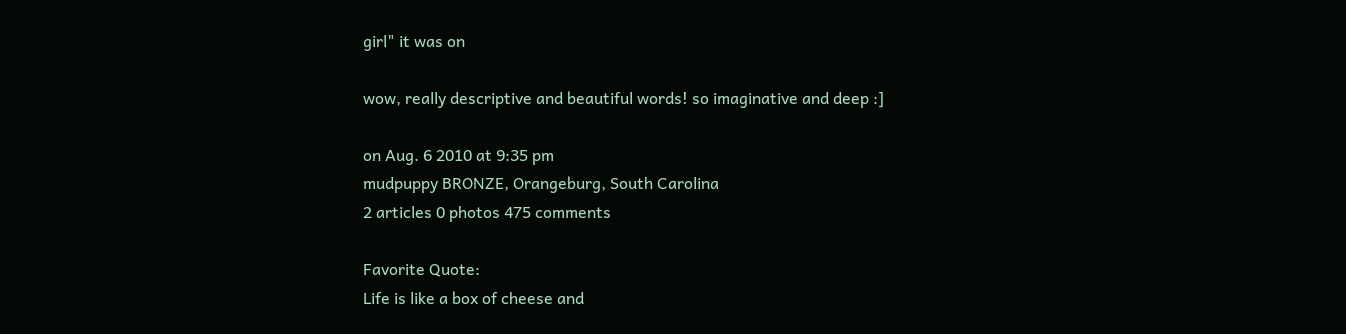girl" it was on

wow, really descriptive and beautiful words! so imaginative and deep :]

on Aug. 6 2010 at 9:35 pm
mudpuppy BRONZE, Orangeburg, South Carolina
2 articles 0 photos 475 comments

Favorite Quote:
Life is like a box of cheese and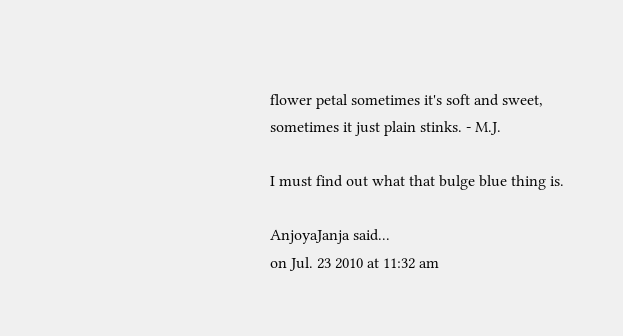flower petal sometimes it's soft and sweet, sometimes it just plain stinks. - M.J.

I must find out what that bulge blue thing is.

AnjoyaJanja said...
on Jul. 23 2010 at 11:32 am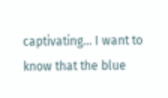captivating... I want to know that the blue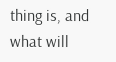thing is, and what will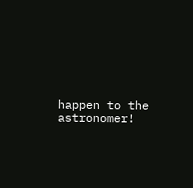happen to the astronomer!